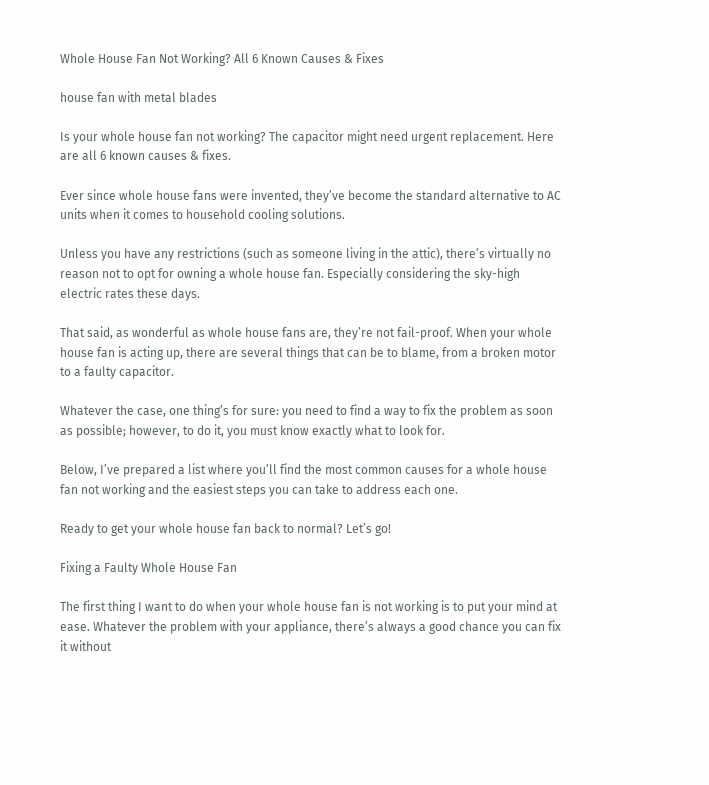Whole House Fan Not Working? All 6 Known Causes & Fixes

house fan with metal blades

Is your whole house fan not working? The capacitor might need urgent replacement. Here are all 6 known causes & fixes.

Ever since whole house fans were invented, they’ve become the standard alternative to AC units when it comes to household cooling solutions.

Unless you have any restrictions (such as someone living in the attic), there’s virtually no reason not to opt for owning a whole house fan. Especially considering the sky-high electric rates these days.

That said, as wonderful as whole house fans are, they’re not fail-proof. When your whole house fan is acting up, there are several things that can be to blame, from a broken motor to a faulty capacitor.

Whatever the case, one thing’s for sure: you need to find a way to fix the problem as soon as possible; however, to do it, you must know exactly what to look for.

Below, I’ve prepared a list where you’ll find the most common causes for a whole house fan not working and the easiest steps you can take to address each one.

Ready to get your whole house fan back to normal? Let’s go!

Fixing a Faulty Whole House Fan

The first thing I want to do when your whole house fan is not working is to put your mind at ease. Whatever the problem with your appliance, there’s always a good chance you can fix it without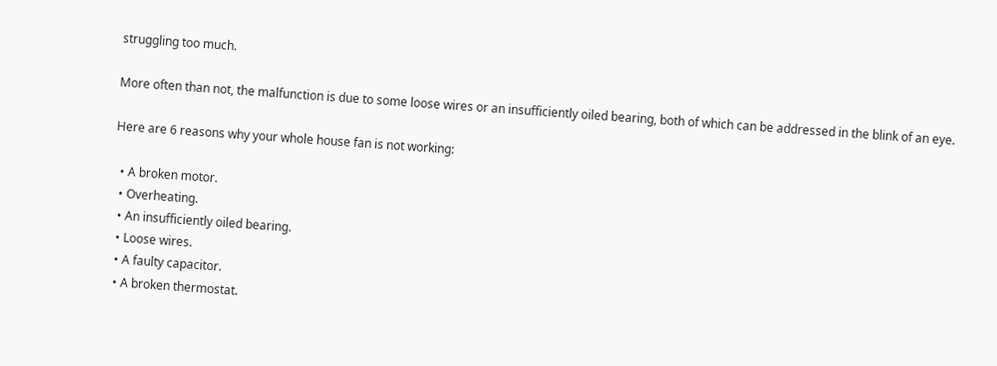struggling too much.

More often than not, the malfunction is due to some loose wires or an insufficiently oiled bearing, both of which can be addressed in the blink of an eye.

Here are 6 reasons why your whole house fan is not working:

  • A broken motor.
  • Overheating.
  • An insufficiently oiled bearing.
  • Loose wires.
  • A faulty capacitor.
  • A broken thermostat.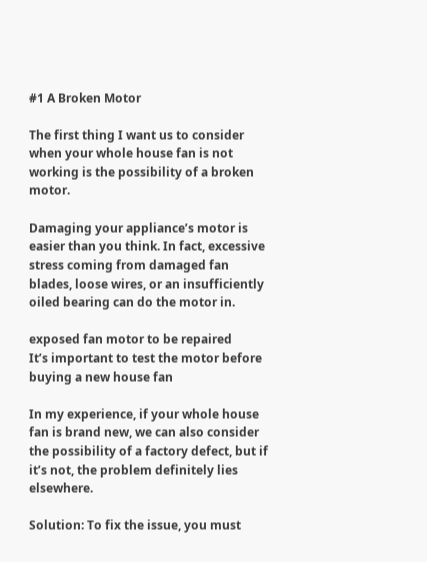#1 A Broken Motor

The first thing I want us to consider when your whole house fan is not working is the possibility of a broken motor.

Damaging your appliance’s motor is easier than you think. In fact, excessive stress coming from damaged fan blades, loose wires, or an insufficiently oiled bearing can do the motor in.

exposed fan motor to be repaired
It’s important to test the motor before buying a new house fan

In my experience, if your whole house fan is brand new, we can also consider the possibility of a factory defect, but if it’s not, the problem definitely lies elsewhere.

Solution: To fix the issue, you must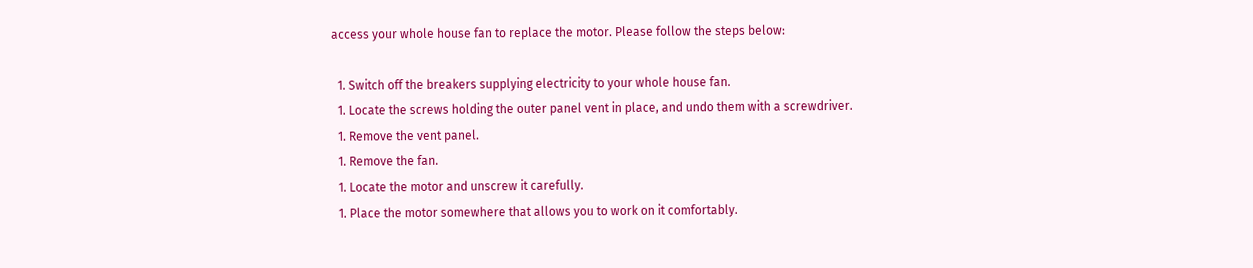access your whole house fan to replace the motor. Please follow the steps below:

  1. Switch off the breakers supplying electricity to your whole house fan.
  1. Locate the screws holding the outer panel vent in place, and undo them with a screwdriver.
  1. Remove the vent panel.
  1. Remove the fan.
  1. Locate the motor and unscrew it carefully.
  1. Place the motor somewhere that allows you to work on it comfortably.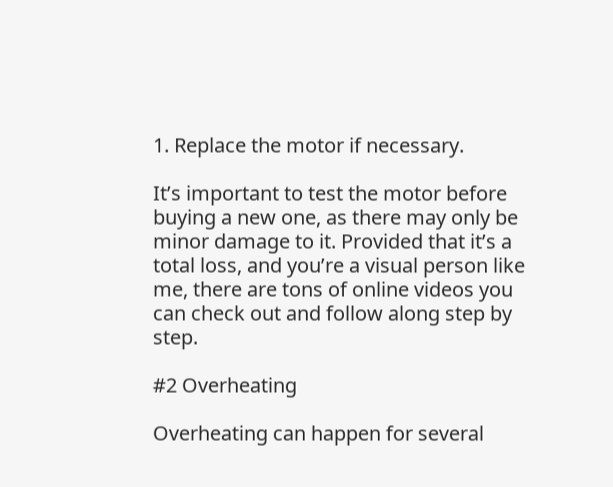1. Replace the motor if necessary.

It’s important to test the motor before buying a new one, as there may only be minor damage to it. Provided that it’s a total loss, and you’re a visual person like me, there are tons of online videos you can check out and follow along step by step.

#2 Overheating

Overheating can happen for several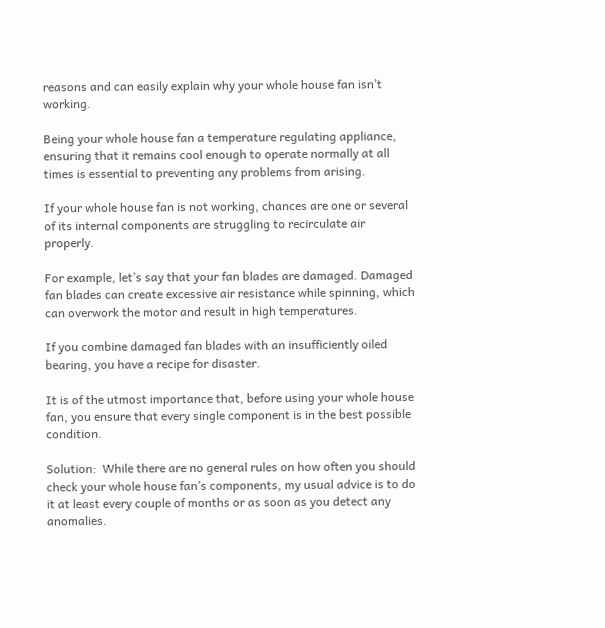reasons and can easily explain why your whole house fan isn’t working.

Being your whole house fan a temperature regulating appliance, ensuring that it remains cool enough to operate normally at all times is essential to preventing any problems from arising.

If your whole house fan is not working, chances are one or several of its internal components are struggling to recirculate air properly.

For example, let’s say that your fan blades are damaged. Damaged fan blades can create excessive air resistance while spinning, which can overwork the motor and result in high temperatures.

If you combine damaged fan blades with an insufficiently oiled bearing, you have a recipe for disaster.

It is of the utmost importance that, before using your whole house fan, you ensure that every single component is in the best possible condition.

Solution:  While there are no general rules on how often you should check your whole house fan’s components, my usual advice is to do it at least every couple of months or as soon as you detect any anomalies.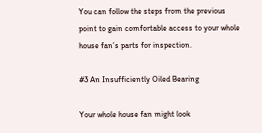You can follow the steps from the previous point to gain comfortable access to your whole house fan’s parts for inspection.

#3 An Insufficiently Oiled Bearing

Your whole house fan might look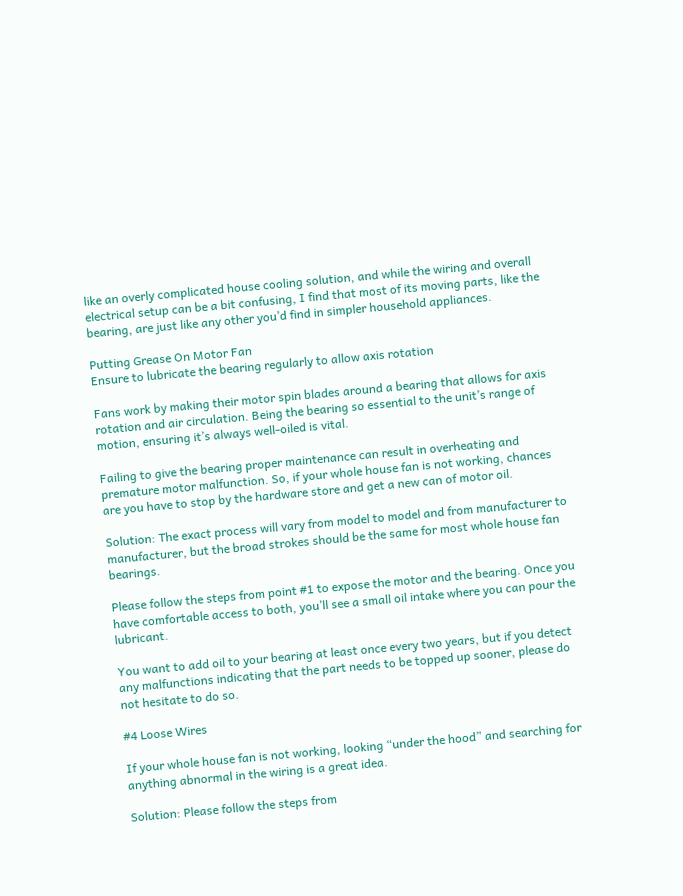like an overly complicated house cooling solution, and while the wiring and overall electrical setup can be a bit confusing, I find that most of its moving parts, like the bearing, are just like any other you’d find in simpler household appliances.

Putting Grease On Motor Fan
Ensure to lubricate the bearing regularly to allow axis rotation

Fans work by making their motor spin blades around a bearing that allows for axis rotation and air circulation. Being the bearing so essential to the unit’s range of motion, ensuring it’s always well-oiled is vital.

Failing to give the bearing proper maintenance can result in overheating and premature motor malfunction. So, if your whole house fan is not working, chances are you have to stop by the hardware store and get a new can of motor oil.

Solution: The exact process will vary from model to model and from manufacturer to manufacturer, but the broad strokes should be the same for most whole house fan bearings.

Please follow the steps from point #1 to expose the motor and the bearing. Once you have comfortable access to both, you’ll see a small oil intake where you can pour the lubricant.

You want to add oil to your bearing at least once every two years, but if you detect any malfunctions indicating that the part needs to be topped up sooner, please do not hesitate to do so.

#4 Loose Wires

If your whole house fan is not working, looking “under the hood” and searching for anything abnormal in the wiring is a great idea.

Solution: Please follow the steps from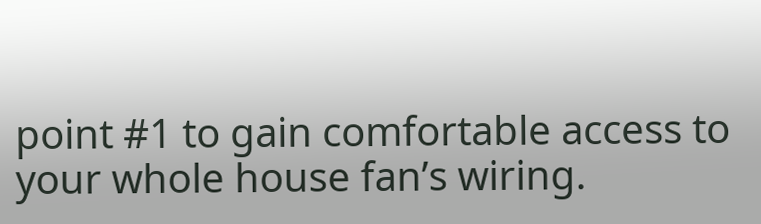point #1 to gain comfortable access to your whole house fan’s wiring.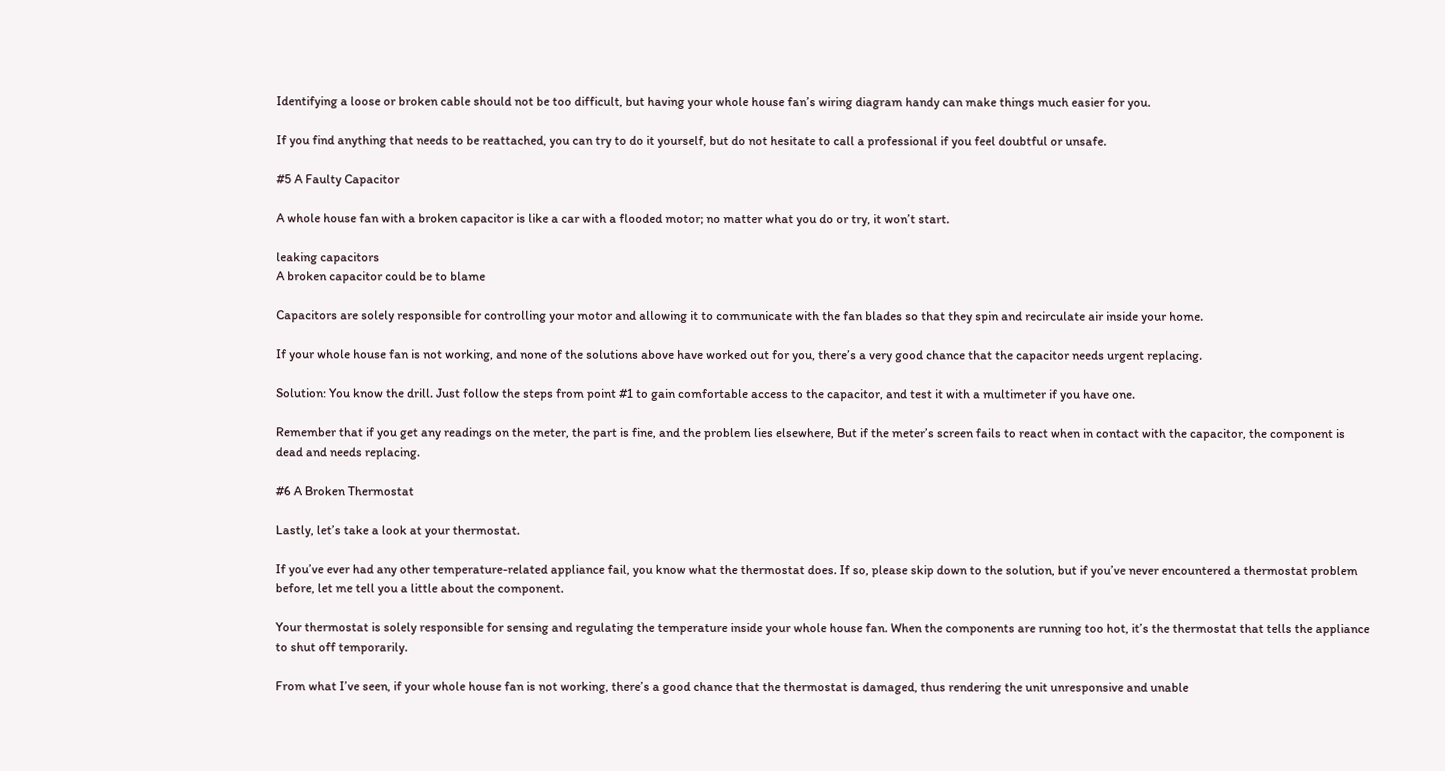Identifying a loose or broken cable should not be too difficult, but having your whole house fan’s wiring diagram handy can make things much easier for you.

If you find anything that needs to be reattached, you can try to do it yourself, but do not hesitate to call a professional if you feel doubtful or unsafe.

#5 A Faulty Capacitor

A whole house fan with a broken capacitor is like a car with a flooded motor; no matter what you do or try, it won’t start.

leaking capacitors
A broken capacitor could be to blame

Capacitors are solely responsible for controlling your motor and allowing it to communicate with the fan blades so that they spin and recirculate air inside your home.

If your whole house fan is not working, and none of the solutions above have worked out for you, there’s a very good chance that the capacitor needs urgent replacing.

Solution: You know the drill. Just follow the steps from point #1 to gain comfortable access to the capacitor, and test it with a multimeter if you have one.

Remember that if you get any readings on the meter, the part is fine, and the problem lies elsewhere, But if the meter’s screen fails to react when in contact with the capacitor, the component is dead and needs replacing.

#6 A Broken Thermostat

Lastly, let’s take a look at your thermostat.

If you’ve ever had any other temperature-related appliance fail, you know what the thermostat does. If so, please skip down to the solution, but if you’ve never encountered a thermostat problem before, let me tell you a little about the component.

Your thermostat is solely responsible for sensing and regulating the temperature inside your whole house fan. When the components are running too hot, it’s the thermostat that tells the appliance to shut off temporarily.

From what I’ve seen, if your whole house fan is not working, there’s a good chance that the thermostat is damaged, thus rendering the unit unresponsive and unable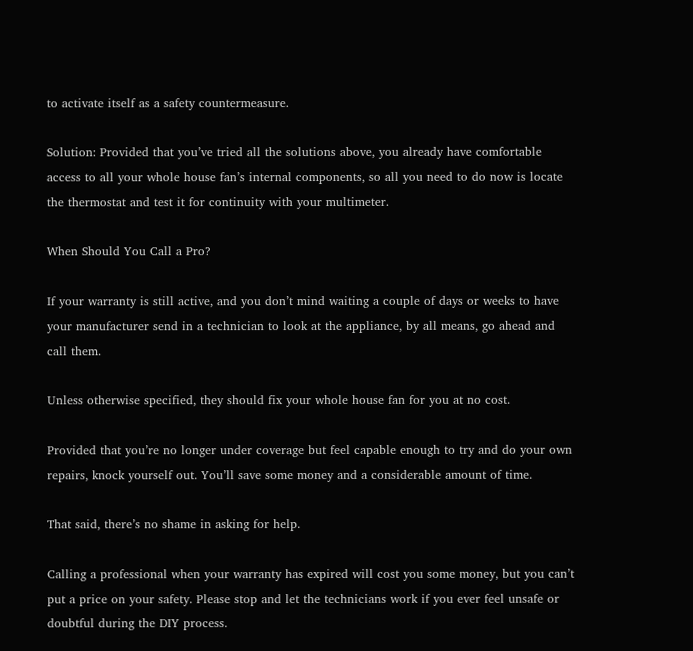to activate itself as a safety countermeasure.

Solution: Provided that you’ve tried all the solutions above, you already have comfortable access to all your whole house fan’s internal components, so all you need to do now is locate the thermostat and test it for continuity with your multimeter.

When Should You Call a Pro?

If your warranty is still active, and you don’t mind waiting a couple of days or weeks to have your manufacturer send in a technician to look at the appliance, by all means, go ahead and call them.

Unless otherwise specified, they should fix your whole house fan for you at no cost.

Provided that you’re no longer under coverage but feel capable enough to try and do your own repairs, knock yourself out. You’ll save some money and a considerable amount of time.

That said, there’s no shame in asking for help.

Calling a professional when your warranty has expired will cost you some money, but you can’t put a price on your safety. Please stop and let the technicians work if you ever feel unsafe or doubtful during the DIY process.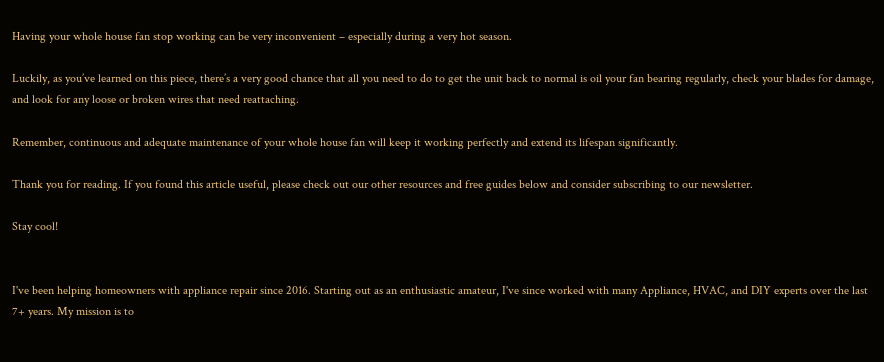Having your whole house fan stop working can be very inconvenient – especially during a very hot season.

Luckily, as you’ve learned on this piece, there’s a very good chance that all you need to do to get the unit back to normal is oil your fan bearing regularly, check your blades for damage, and look for any loose or broken wires that need reattaching.

Remember, continuous and adequate maintenance of your whole house fan will keep it working perfectly and extend its lifespan significantly.

Thank you for reading. If you found this article useful, please check out our other resources and free guides below and consider subscribing to our newsletter.

Stay cool!


I've been helping homeowners with appliance repair since 2016. Starting out as an enthusiastic amateur, I've since worked with many Appliance, HVAC, and DIY experts over the last 7+ years. My mission is to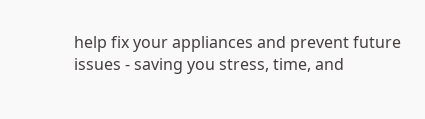help fix your appliances and prevent future issues - saving you stress, time, and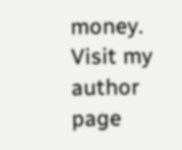money. Visit my author page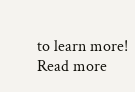to learn more! Read more